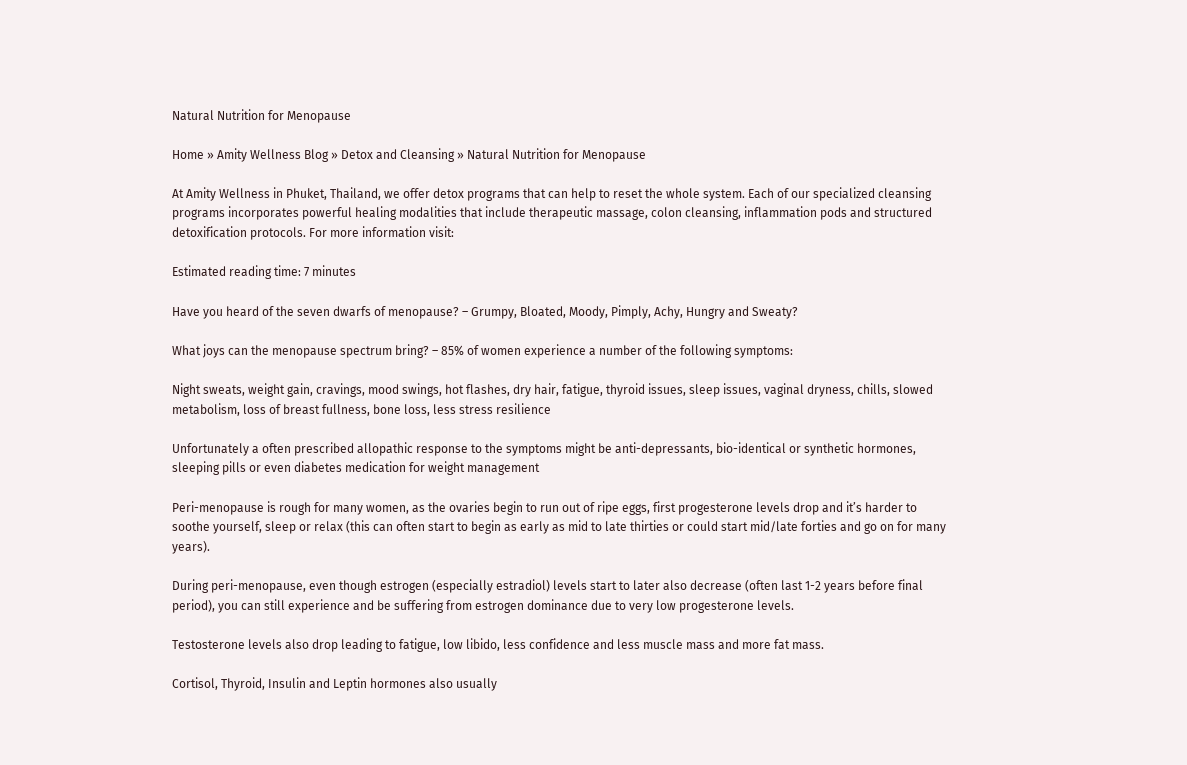Natural Nutrition for Menopause

Home » Amity Wellness Blog » Detox and Cleansing » Natural Nutrition for Menopause

At Amity Wellness in Phuket, Thailand, we offer detox programs that can help to reset the whole system. Each of our specialized cleansing programs incorporates powerful healing modalities that include therapeutic massage, colon cleansing, inflammation pods and structured detoxification protocols. For more information visit:

Estimated reading time: 7 minutes

Have you heard of the seven dwarfs of menopause? – Grumpy, Bloated, Moody, Pimply, Achy, Hungry and Sweaty?

What joys can the menopause spectrum bring? – 85% of women experience a number of the following symptoms:

Night sweats, weight gain, cravings, mood swings, hot flashes, dry hair, fatigue, thyroid issues, sleep issues, vaginal dryness, chills, slowed metabolism, loss of breast fullness, bone loss, less stress resilience

Unfortunately a often prescribed allopathic response to the symptoms might be anti-depressants, bio-identical or synthetic hormones, sleeping pills or even diabetes medication for weight management

Peri-menopause is rough for many women, as the ovaries begin to run out of ripe eggs, first progesterone levels drop and it’s harder to soothe yourself, sleep or relax (this can often start to begin as early as mid to late thirties or could start mid/late forties and go on for many years).

During peri-menopause, even though estrogen (especially estradiol) levels start to later also decrease (often last 1-2 years before final period), you can still experience and be suffering from estrogen dominance due to very low progesterone levels.

Testosterone levels also drop leading to fatigue, low libido, less confidence and less muscle mass and more fat mass.

Cortisol, Thyroid, Insulin and Leptin hormones also usually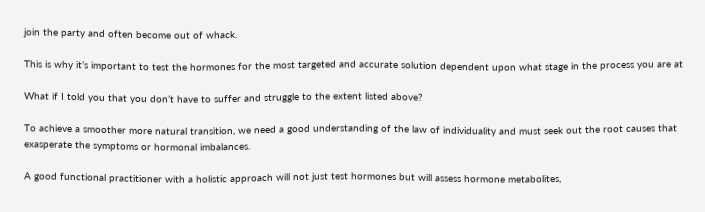join the party and often become out of whack.

This is why it’s important to test the hormones for the most targeted and accurate solution dependent upon what stage in the process you are at

What if I told you that you don’t have to suffer and struggle to the extent listed above?

To achieve a smoother more natural transition, we need a good understanding of the law of individuality and must seek out the root causes that exasperate the symptoms or hormonal imbalances.

A good functional practitioner with a holistic approach will not just test hormones but will assess hormone metabolites,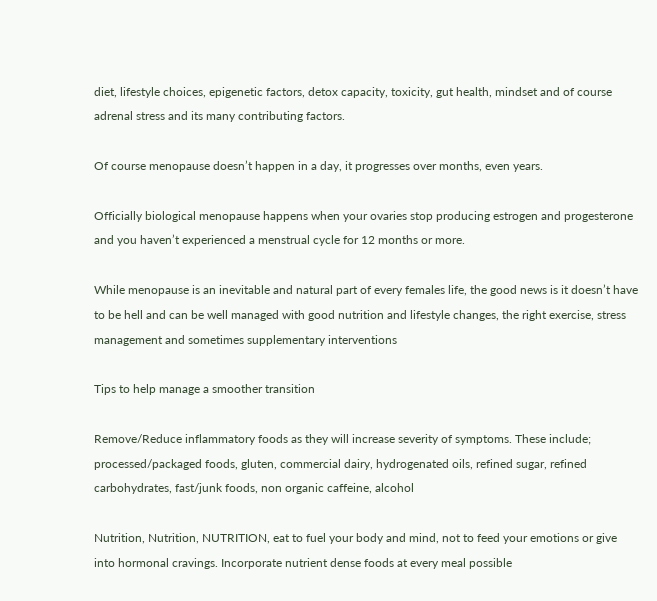diet, lifestyle choices, epigenetic factors, detox capacity, toxicity, gut health, mindset and of course adrenal stress and its many contributing factors.

Of course menopause doesn’t happen in a day, it progresses over months, even years.

Officially biological menopause happens when your ovaries stop producing estrogen and progesterone and you haven’t experienced a menstrual cycle for 12 months or more.

While menopause is an inevitable and natural part of every females life, the good news is it doesn’t have to be hell and can be well managed with good nutrition and lifestyle changes, the right exercise, stress management and sometimes supplementary interventions

Tips to help manage a smoother transition

Remove/Reduce inflammatory foods as they will increase severity of symptoms. These include; processed/packaged foods, gluten, commercial dairy, hydrogenated oils, refined sugar, refined carbohydrates, fast/junk foods, non organic caffeine, alcohol

Nutrition, Nutrition, NUTRITION, eat to fuel your body and mind, not to feed your emotions or give into hormonal cravings. Incorporate nutrient dense foods at every meal possible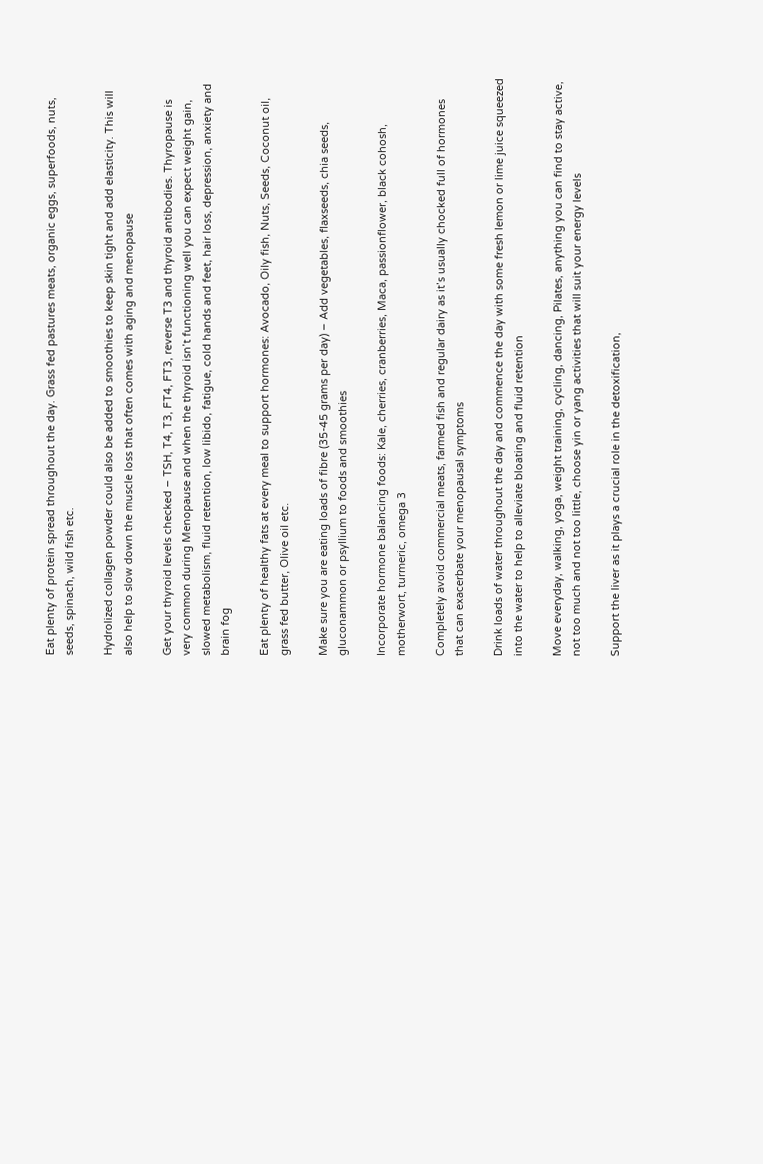Eat plenty of protein spread throughout the day. Grass fed pastures meats, organic eggs, superfoods, nuts, seeds, spinach, wild fish etc.

Hydrolized collagen powder could also be added to smoothies to keep skin tight and add elasticity. This will also help to slow down the muscle loss that often comes with aging and menopause

Get your thyroid levels checked – TSH, T4, T3, FT4, FT3, reverse T3 and thyroid antibodies. Thyropause is very common during Menopause and when the thyroid isn’t functioning well you can expect weight gain, slowed metabolism, fluid retention, low libido, fatigue, cold hands and feet, hair loss, depression, anxiety and brain fog

Eat plenty of healthy fats at every meal to support hormones: Avocado, Oily fish, Nuts, Seeds, Coconut oil, grass fed butter, Olive oil etc.

Make sure you are eating loads of fibre (35-45 grams per day) – Add vegetables, flaxseeds, chia seeds, gluconammon or psyllium to foods and smoothies

Incorporate hormone balancing foods: Kale, cherries, cranberries, Maca, passionflower, black cohosh, motherwort, turmeric, omega 3

Completely avoid commercial meats, farmed fish and regular dairy as it’s usually chocked full of hormones that can exacerbate your menopausal symptoms

Drink loads of water throughout the day and commence the day with some fresh lemon or lime juice squeezed into the water to help to alleviate bloating and fluid retention

Move everyday, walking, yoga, weight training, cycling, dancing, Pilates, anything you can find to stay active, not too much and not too little, choose yin or yang activities that will suit your energy levels

Support the liver as it plays a crucial role in the detoxification,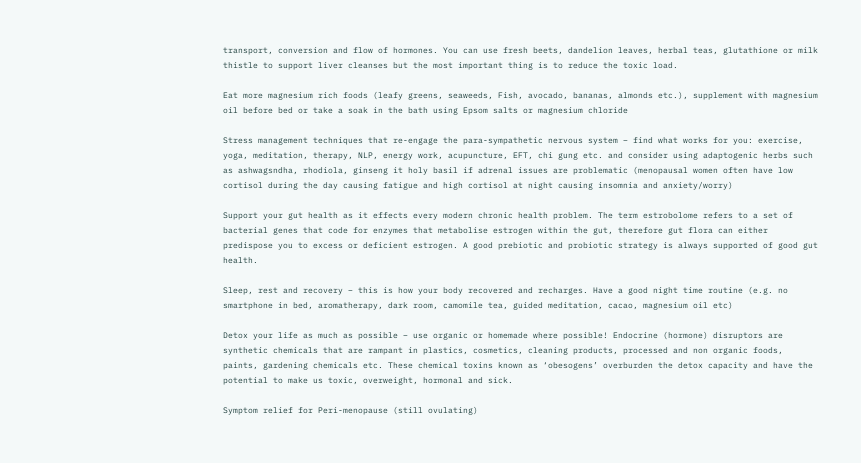transport, conversion and flow of hormones. You can use fresh beets, dandelion leaves, herbal teas, glutathione or milk thistle to support liver cleanses but the most important thing is to reduce the toxic load.

Eat more magnesium rich foods (leafy greens, seaweeds, Fish, avocado, bananas, almonds etc.), supplement with magnesium oil before bed or take a soak in the bath using Epsom salts or magnesium chloride

Stress management techniques that re-engage the para-sympathetic nervous system – find what works for you: exercise, yoga, meditation, therapy, NLP, energy work, acupuncture, EFT, chi gung etc. and consider using adaptogenic herbs such as ashwagsndha, rhodiola, ginseng it holy basil if adrenal issues are problematic (menopausal women often have low cortisol during the day causing fatigue and high cortisol at night causing insomnia and anxiety/worry)

Support your gut health as it effects every modern chronic health problem. The term estrobolome refers to a set of bacterial genes that code for enzymes that metabolise estrogen within the gut, therefore gut flora can either predispose you to excess or deficient estrogen. A good prebiotic and probiotic strategy is always supported of good gut health.

Sleep, rest and recovery – this is how your body recovered and recharges. Have a good night time routine (e.g. no smartphone in bed, aromatherapy, dark room, camomile tea, guided meditation, cacao, magnesium oil etc)

Detox your life as much as possible – use organic or homemade where possible! Endocrine (hormone) disruptors are synthetic chemicals that are rampant in plastics, cosmetics, cleaning products, processed and non organic foods, paints, gardening chemicals etc. These chemical toxins known as ‘obesogens’ overburden the detox capacity and have the potential to make us toxic, overweight, hormonal and sick.

Symptom relief for Peri-menopause (still ovulating)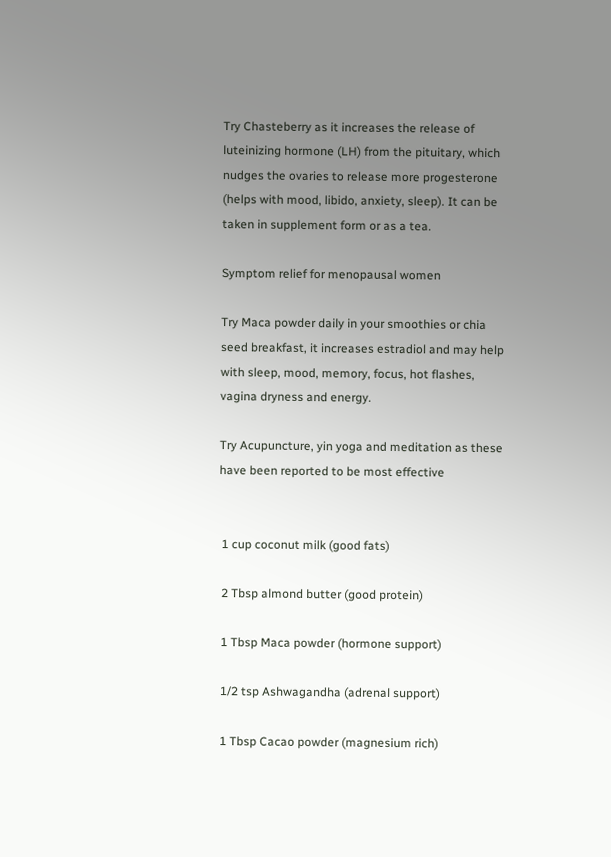Try Chasteberry as it increases the release of luteinizing hormone (LH) from the pituitary, which nudges the ovaries to release more progesterone (helps with mood, libido, anxiety, sleep). It can be taken in supplement form or as a tea.

Symptom relief for menopausal women

Try Maca powder daily in your smoothies or chia seed breakfast, it increases estradiol and may help with sleep, mood, memory, focus, hot flashes, vagina dryness and energy.

Try Acupuncture, yin yoga and meditation as these have been reported to be most effective


 1 cup coconut milk (good fats)

 2 Tbsp almond butter (good protein)

 1 Tbsp Maca powder (hormone support)

 1/2 tsp Ashwagandha (adrenal support)

 1 Tbsp Cacao powder (magnesium rich)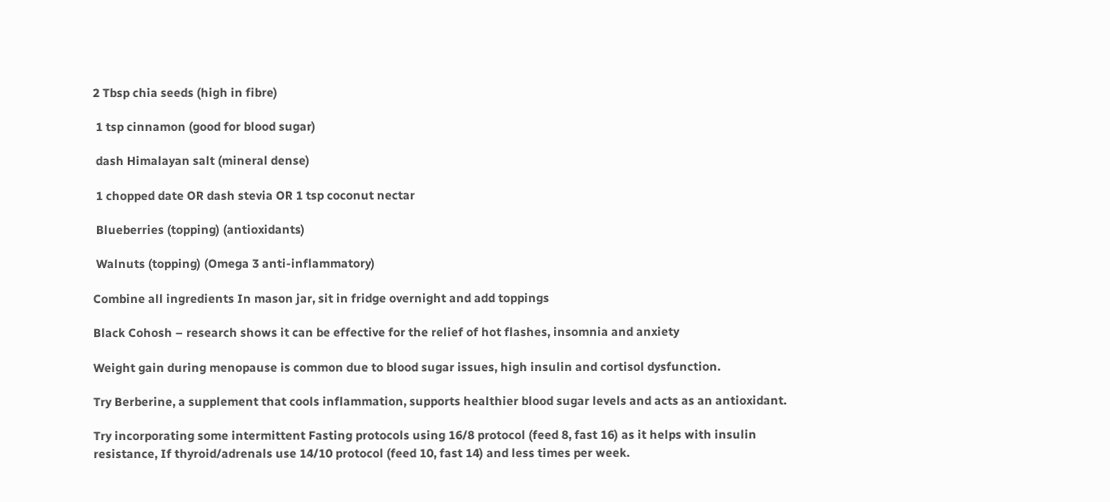2 Tbsp chia seeds (high in fibre)

 1 tsp cinnamon (good for blood sugar)

 dash Himalayan salt (mineral dense)

 1 chopped date OR dash stevia OR 1 tsp coconut nectar

 Blueberries (topping) (antioxidants)

 Walnuts (topping) (Omega 3 anti-inflammatory)

Combine all ingredients In mason jar, sit in fridge overnight and add toppings

Black Cohosh – research shows it can be effective for the relief of hot flashes, insomnia and anxiety

Weight gain during menopause is common due to blood sugar issues, high insulin and cortisol dysfunction.

Try Berberine, a supplement that cools inflammation, supports healthier blood sugar levels and acts as an antioxidant.

Try incorporating some intermittent Fasting protocols using 16/8 protocol (feed 8, fast 16) as it helps with insulin resistance, If thyroid/adrenals use 14/10 protocol (feed 10, fast 14) and less times per week.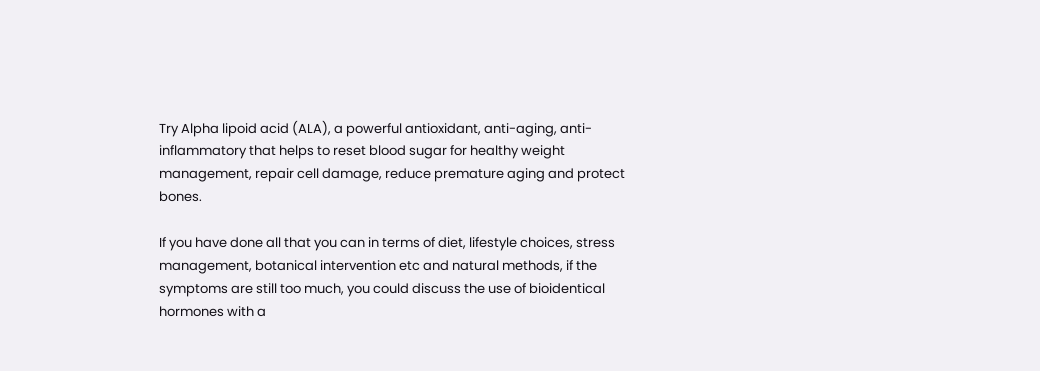Try Alpha lipoid acid (ALA), a powerful antioxidant, anti-aging, anti-inflammatory that helps to reset blood sugar for healthy weight management, repair cell damage, reduce premature aging and protect bones.

If you have done all that you can in terms of diet, lifestyle choices, stress management, botanical intervention etc and natural methods, if the symptoms are still too much, you could discuss the use of bioidentical hormones with a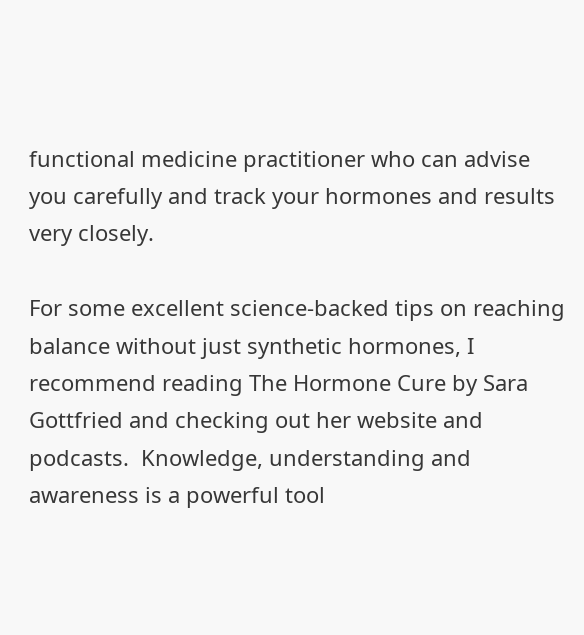functional medicine practitioner who can advise you carefully and track your hormones and results very closely.

For some excellent science-backed tips on reaching balance without just synthetic hormones, I recommend reading The Hormone Cure by Sara Gottfried and checking out her website and podcasts.  Knowledge, understanding and awareness is a powerful tool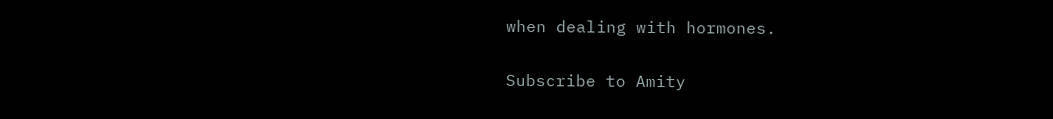when dealing with hormones.

Subscribe to Amity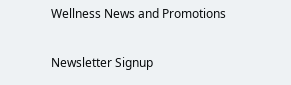Wellness News and Promotions

Newsletter Signup